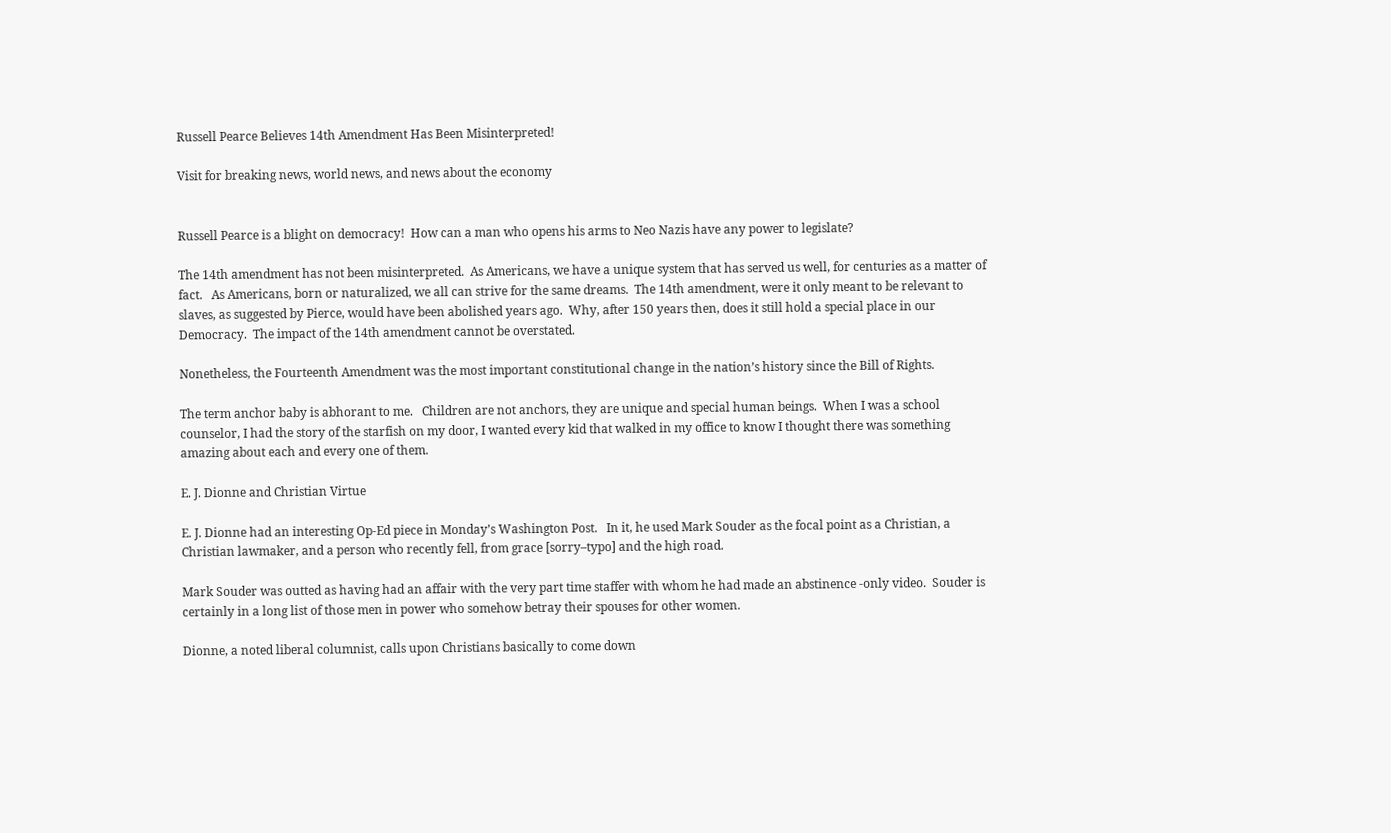Russell Pearce Believes 14th Amendment Has Been Misinterpreted!

Visit for breaking news, world news, and news about the economy


Russell Pearce is a blight on democracy!  How can a man who opens his arms to Neo Nazis have any power to legislate?

The 14th amendment has not been misinterpreted.  As Americans, we have a unique system that has served us well, for centuries as a matter of fact.   As Americans, born or naturalized, we all can strive for the same dreams.  The 14th amendment, were it only meant to be relevant to slaves, as suggested by Pierce, would have been abolished years ago.  Why, after 150 years then, does it still hold a special place in our Democracy.  The impact of the 14th amendment cannot be overstated.

Nonetheless, the Fourteenth Amendment was the most important constitutional change in the nation’s history since the Bill of Rights.

The term anchor baby is abhorant to me.   Children are not anchors, they are unique and special human beings.  When I was a school counselor, I had the story of the starfish on my door, I wanted every kid that walked in my office to know I thought there was something amazing about each and every one of them.

E. J. Dionne and Christian Virtue

E. J. Dionne had an interesting Op-Ed piece in Monday’s Washington Post.   In it, he used Mark Souder as the focal point as a Christian, a Christian lawmaker, and a person who recently fell, from grace [sorry–typo] and the high road.

Mark Souder was outted as having had an affair with the very part time staffer with whom he had made an abstinence -only video.  Souder is certainly in a long list of those men in power who somehow betray their spouses for other women.

Dionne, a noted liberal columnist, calls upon Christians basically to come down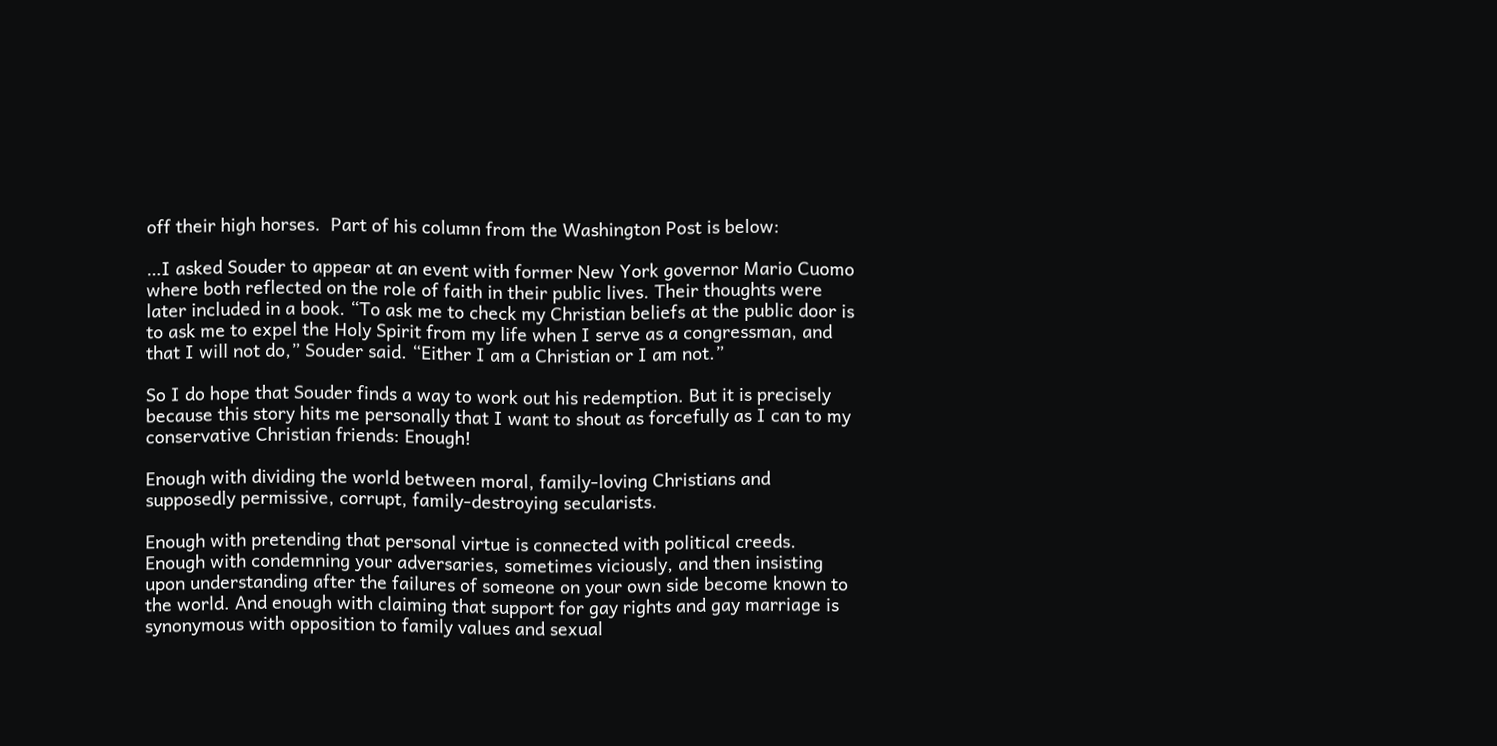off their high horses.  Part of his column from the Washington Post is below:

…I asked Souder to appear at an event with former New York governor Mario Cuomo where both reflected on the role of faith in their public lives. Their thoughts were later included in a book. “To ask me to check my Christian beliefs at the public door is to ask me to expel the Holy Spirit from my life when I serve as a congressman, and that I will not do,” Souder said. “Either I am a Christian or I am not.”

So I do hope that Souder finds a way to work out his redemption. But it is precisely because this story hits me personally that I want to shout as forcefully as I can to my conservative Christian friends: Enough!

Enough with dividing the world between moral, family-loving Christians and supposedly permissive, corrupt, family-destroying secularists.

Enough with pretending that personal virtue is connected with political creeds. Enough with condemning your adversaries, sometimes viciously, and then insisting upon understanding after the failures of someone on your own side become known to the world. And enough with claiming that support for gay rights and gay marriage is synonymous with opposition to family values and sexual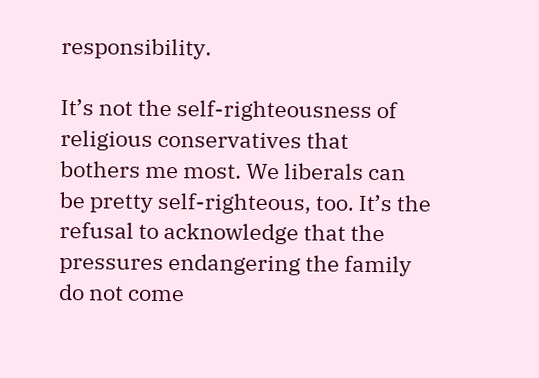responsibility.

It’s not the self-righteousness of religious conservatives that bothers me most. We liberals can be pretty self-righteous, too. It’s the refusal to acknowledge that the pressures endangering the family do not come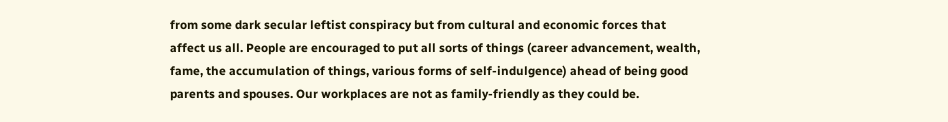from some dark secular leftist conspiracy but from cultural and economic forces that affect us all. People are encouraged to put all sorts of things (career advancement, wealth, fame, the accumulation of things, various forms of self-indulgence) ahead of being good parents and spouses. Our workplaces are not as family-friendly as they could be.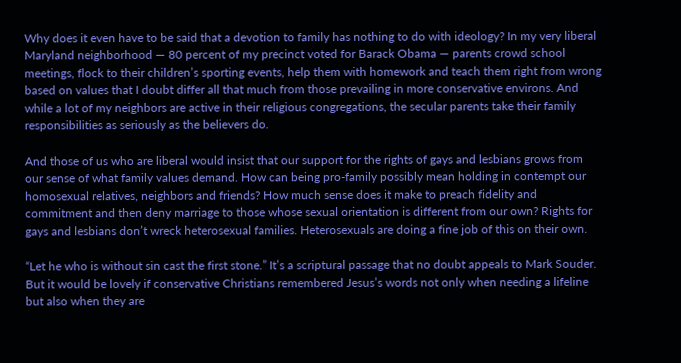Why does it even have to be said that a devotion to family has nothing to do with ideology? In my very liberal Maryland neighborhood — 80 percent of my precinct voted for Barack Obama — parents crowd school meetings, flock to their children’s sporting events, help them with homework and teach them right from wrong based on values that I doubt differ all that much from those prevailing in more conservative environs. And while a lot of my neighbors are active in their religious congregations, the secular parents take their family responsibilities as seriously as the believers do.

And those of us who are liberal would insist that our support for the rights of gays and lesbians grows from our sense of what family values demand. How can being pro-family possibly mean holding in contempt our homosexual relatives, neighbors and friends? How much sense does it make to preach fidelity and commitment and then deny marriage to those whose sexual orientation is different from our own? Rights for gays and lesbians don’t wreck heterosexual families. Heterosexuals are doing a fine job of this on their own.

“Let he who is without sin cast the first stone.” It’s a scriptural passage that no doubt appeals to Mark Souder. But it would be lovely if conservative Christians remembered Jesus’s words not only when needing a lifeline but also when they are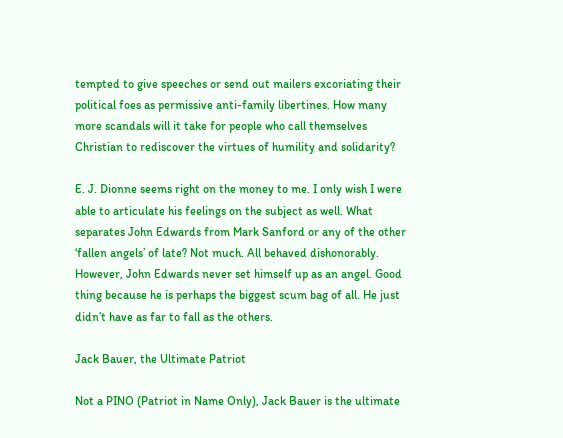tempted to give speeches or send out mailers excoriating their political foes as permissive anti-family libertines. How many more scandals will it take for people who call themselves Christian to rediscover the virtues of humility and solidarity?

E. J. Dionne seems right on the money to me. I only wish I were able to articulate his feelings on the subject as well. What separates John Edwards from Mark Sanford or any of the other ‘fallen angels’ of late? Not much. All behaved dishonorably. However, John Edwards never set himself up as an angel. Good thing because he is perhaps the biggest scum bag of all. He just didn’t have as far to fall as the others.

Jack Bauer, the Ultimate Patriot

Not a PINO (Patriot in Name Only), Jack Bauer is the ultimate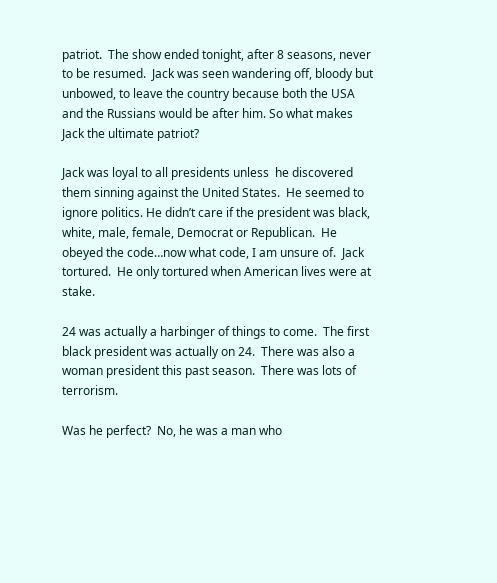patriot.  The show ended tonight, after 8 seasons, never to be resumed.  Jack was seen wandering off, bloody but unbowed, to leave the country because both the USA and the Russians would be after him. So what makes Jack the ultimate patriot?

Jack was loyal to all presidents unless  he discovered them sinning against the United States.  He seemed to ignore politics. He didn’t care if the president was black, white, male, female, Democrat or Republican.  He obeyed the code…now what code, I am unsure of.  Jack tortured.  He only tortured when American lives were at stake.

24 was actually a harbinger of things to come.  The first black president was actually on 24.  There was also a woman president this past season.  There was lots of terrorism.

Was he perfect?  No, he was a man who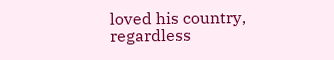loved his country, regardless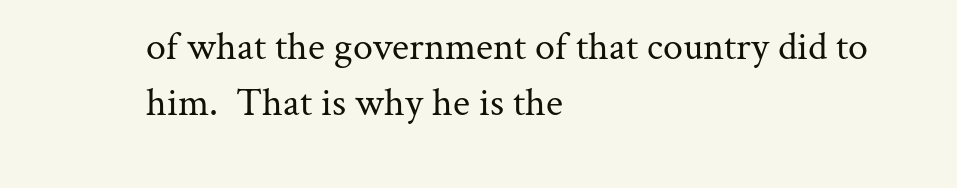of what the government of that country did to him.  That is why he is the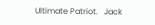Ultimate Patriot.   Jack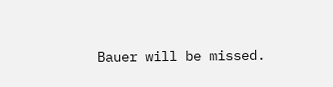Bauer will be missed.